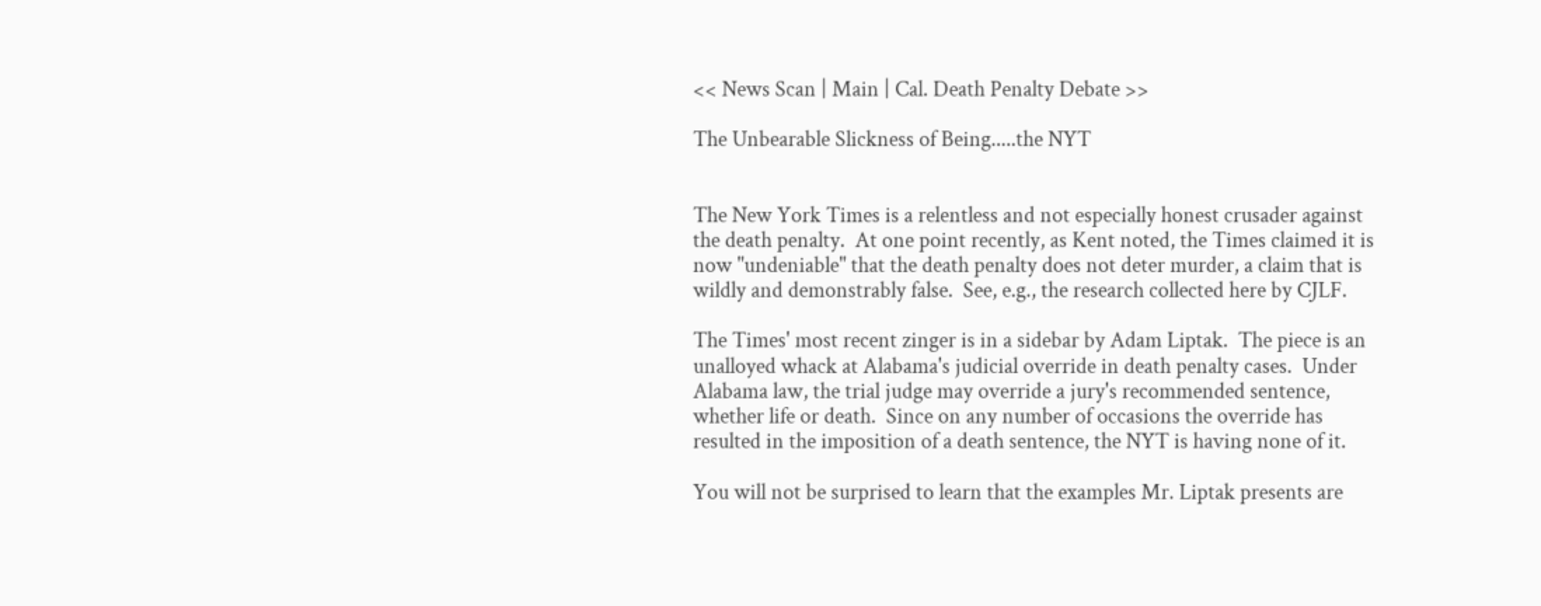<< News Scan | Main | Cal. Death Penalty Debate >>

The Unbearable Slickness of Being.....the NYT


The New York Times is a relentless and not especially honest crusader against the death penalty.  At one point recently, as Kent noted, the Times claimed it is now "undeniable" that the death penalty does not deter murder, a claim that is wildly and demonstrably false.  See, e.g., the research collected here by CJLF.

The Times' most recent zinger is in a sidebar by Adam Liptak.  The piece is an unalloyed whack at Alabama's judicial override in death penalty cases.  Under Alabama law, the trial judge may override a jury's recommended sentence, whether life or death.  Since on any number of occasions the override has resulted in the imposition of a death sentence, the NYT is having none of it.

You will not be surprised to learn that the examples Mr. Liptak presents are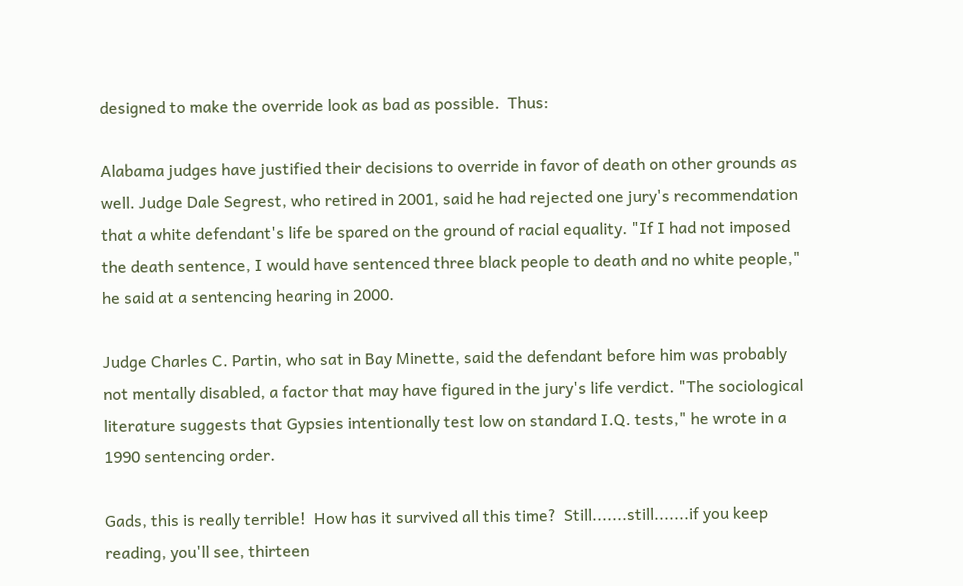designed to make the override look as bad as possible.  Thus:

Alabama judges have justified their decisions to override in favor of death on other grounds as well. Judge Dale Segrest, who retired in 2001, said he had rejected one jury's recommendation that a white defendant's life be spared on the ground of racial equality. "If I had not imposed the death sentence, I would have sentenced three black people to death and no white people," he said at a sentencing hearing in 2000.

Judge Charles C. Partin, who sat in Bay Minette, said the defendant before him was probably not mentally disabled, a factor that may have figured in the jury's life verdict. "The sociological literature suggests that Gypsies intentionally test low on standard I.Q. tests," he wrote in a 1990 sentencing order.

Gads, this is really terrible!  How has it survived all this time?  Still.......still.......if you keep reading, you'll see, thirteen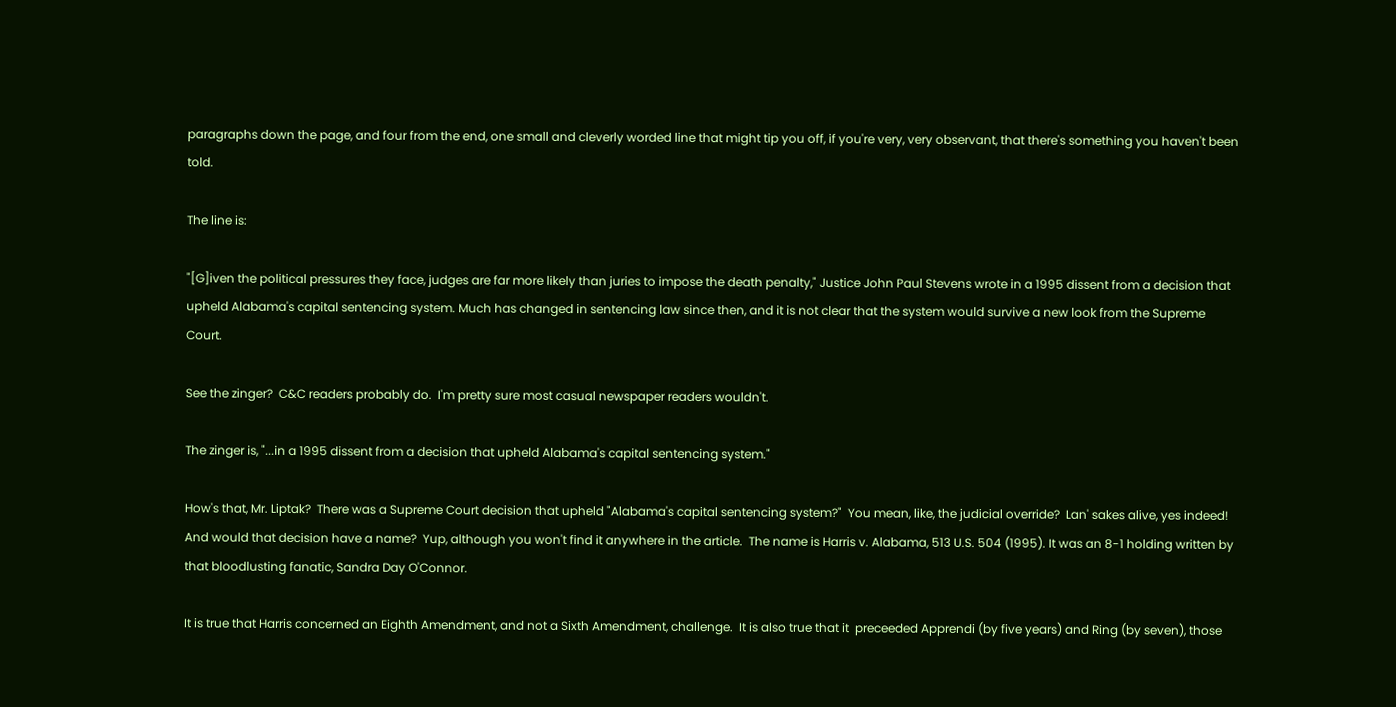paragraphs down the page, and four from the end, one small and cleverly worded line that might tip you off, if you're very, very observant, that there's something you haven't been told.

The line is:

"[G]iven the political pressures they face, judges are far more likely than juries to impose the death penalty," Justice John Paul Stevens wrote in a 1995 dissent from a decision that upheld Alabama's capital sentencing system. Much has changed in sentencing law since then, and it is not clear that the system would survive a new look from the Supreme Court.

See the zinger?  C&C readers probably do.  I'm pretty sure most casual newspaper readers wouldn't.

The zinger is, "...in a 1995 dissent from a decision that upheld Alabama's capital sentencing system."

How's that, Mr. Liptak?  There was a Supreme Court decision that upheld "Alabama's capital sentencing system?"  You mean, like, the judicial override?  Lan' sakes alive, yes indeed!  And would that decision have a name?  Yup, although you won't find it anywhere in the article.  The name is Harris v. Alabama, 513 U.S. 504 (1995). It was an 8-1 holding written by that bloodlusting fanatic, Sandra Day O'Connor.

It is true that Harris concerned an Eighth Amendment, and not a Sixth Amendment, challenge.  It is also true that it  preceeded Apprendi (by five years) and Ring (by seven), those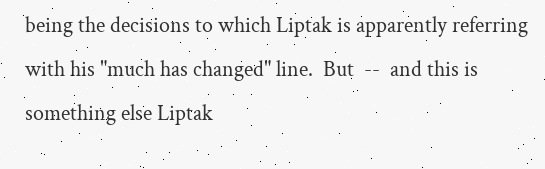being the decisions to which Liptak is apparently referring with his "much has changed" line.  But  --  and this is something else Liptak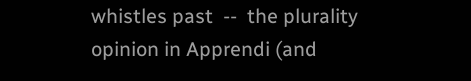whistles past  --  the plurality opinion in Apprendi (and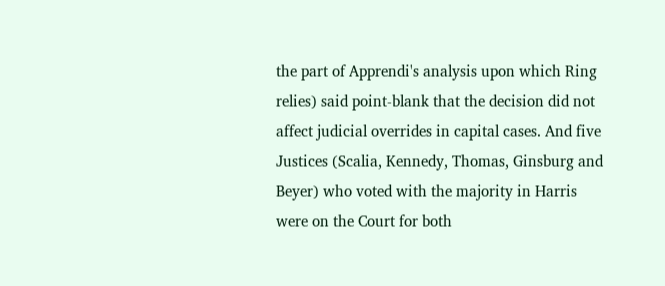the part of Apprendi's analysis upon which Ring relies) said point-blank that the decision did not affect judicial overrides in capital cases. And five Justices (Scalia, Kennedy, Thomas, Ginsburg and Beyer) who voted with the majority in Harris were on the Court for both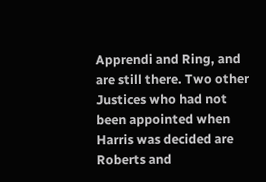Apprendi and Ring, and are still there. Two other Justices who had not been appointed when Harris was decided are Roberts and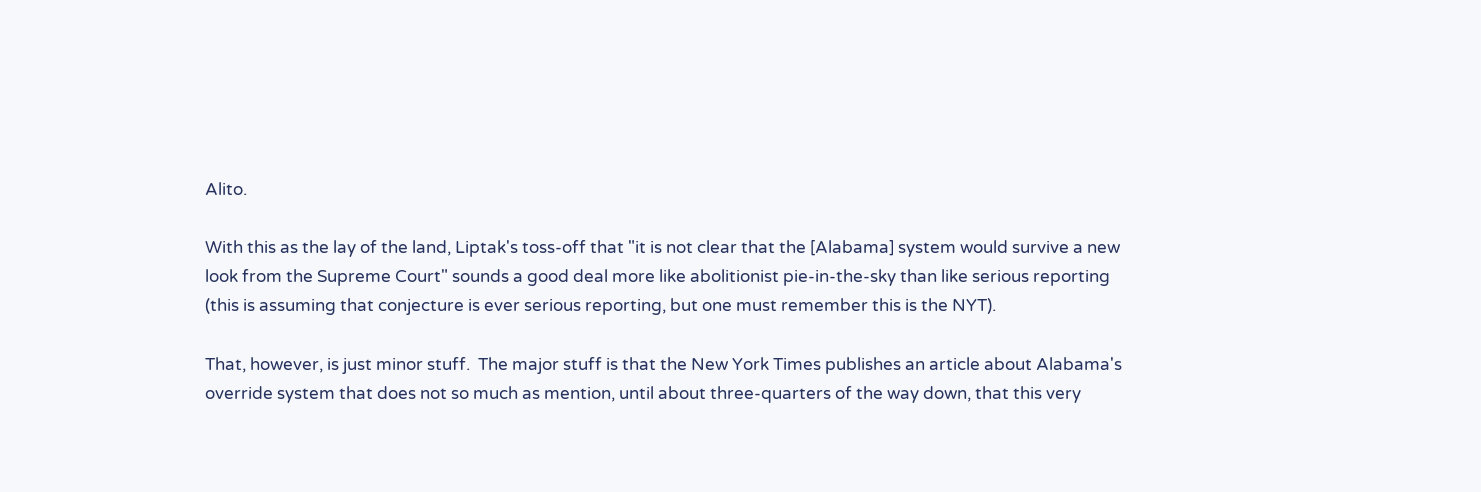Alito.

With this as the lay of the land, Liptak's toss-off that "it is not clear that the [Alabama] system would survive a new look from the Supreme Court" sounds a good deal more like abolitionist pie-in-the-sky than like serious reporting (this is assuming that conjecture is ever serious reporting, but one must remember this is the NYT).

That, however, is just minor stuff.  The major stuff is that the New York Times publishes an article about Alabama's override system that does not so much as mention, until about three-quarters of the way down, that this very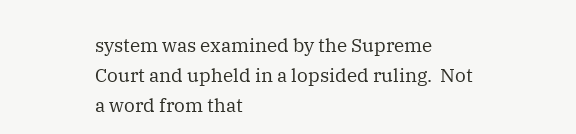system was examined by the Supreme Court and upheld in a lopsided ruling.  Not a word from that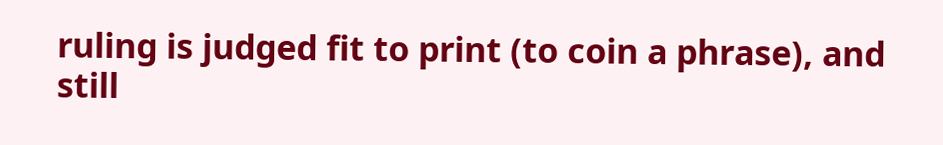ruling is judged fit to print (to coin a phrase), and still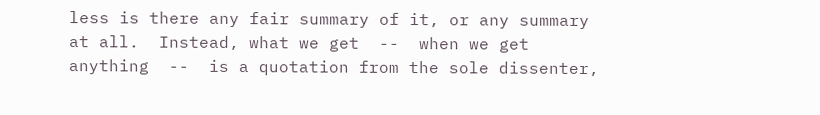less is there any fair summary of it, or any summary at all.  Instead, what we get  --  when we get anything  --  is a quotation from the sole dissenter,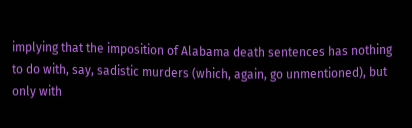implying that the imposition of Alabama death sentences has nothing to do with, say, sadistic murders (which, again, go unmentioned), but only with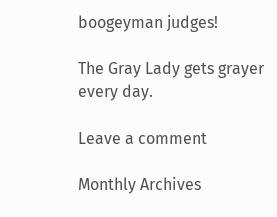boogeyman judges!

The Gray Lady gets grayer every day.

Leave a comment

Monthly Archives